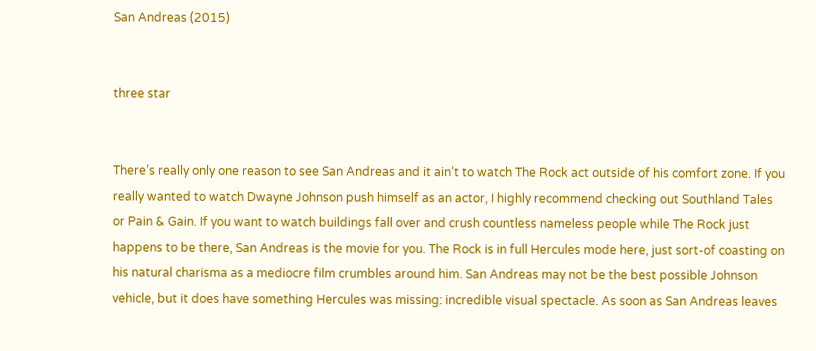San Andreas (2015)


three star


There’s really only one reason to see San Andreas and it ain’t to watch The Rock act outside of his comfort zone. If you really wanted to watch Dwayne Johnson push himself as an actor, I highly recommend checking out Southland Tales or Pain & Gain. If you want to watch buildings fall over and crush countless nameless people while The Rock just happens to be there, San Andreas is the movie for you. The Rock is in full Hercules mode here, just sort-of coasting on his natural charisma as a mediocre film crumbles around him. San Andreas may not be the best possible Johnson vehicle, but it does have something Hercules was missing: incredible visual spectacle. As soon as San Andreas leaves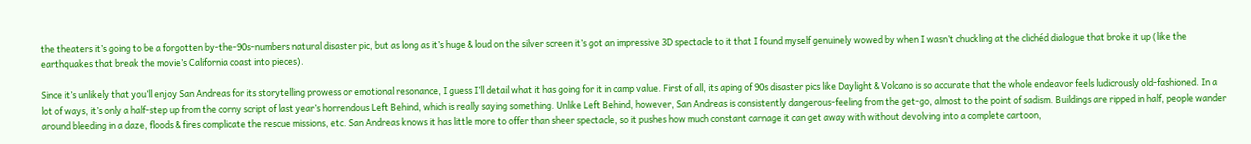the theaters it’s going to be a forgotten by-the-90s-numbers natural disaster pic, but as long as it’s huge & loud on the silver screen it’s got an impressive 3D spectacle to it that I found myself genuinely wowed by when I wasn’t chuckling at the clichéd dialogue that broke it up (like the earthquakes that break the movie’s California coast into pieces).

Since it’s unlikely that you’ll enjoy San Andreas for its storytelling prowess or emotional resonance, I guess I’ll detail what it has going for it in camp value. First of all, its aping of 90s disaster pics like Daylight & Volcano is so accurate that the whole endeavor feels ludicrously old-fashioned. In a lot of ways, it’s only a half-step up from the corny script of last year’s horrendous Left Behind, which is really saying something. Unlike Left Behind, however, San Andreas is consistently dangerous-feeling from the get-go, almost to the point of sadism. Buildings are ripped in half, people wander around bleeding in a daze, floods & fires complicate the rescue missions, etc. San Andreas knows it has little more to offer than sheer spectacle, so it pushes how much constant carnage it can get away with without devolving into a complete cartoon,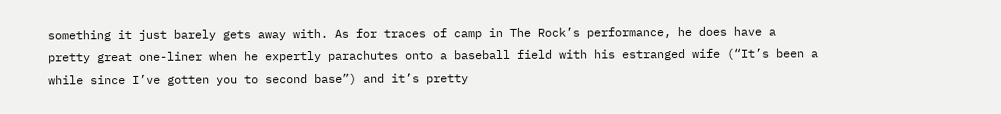something it just barely gets away with. As for traces of camp in The Rock’s performance, he does have a pretty great one-liner when he expertly parachutes onto a baseball field with his estranged wife (“It’s been a while since I’ve gotten you to second base”) and it’s pretty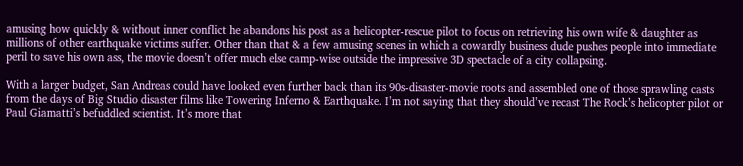amusing how quickly & without inner conflict he abandons his post as a helicopter-rescue pilot to focus on retrieving his own wife & daughter as millions of other earthquake victims suffer. Other than that & a few amusing scenes in which a cowardly business dude pushes people into immediate peril to save his own ass, the movie doesn’t offer much else camp-wise outside the impressive 3D spectacle of a city collapsing.

With a larger budget, San Andreas could have looked even further back than its 90s-disaster-movie roots and assembled one of those sprawling casts from the days of Big Studio disaster films like Towering Inferno & Earthquake. I’m not saying that they should’ve recast The Rock’s helicopter pilot or Paul Giamatti’s befuddled scientist. It’s more that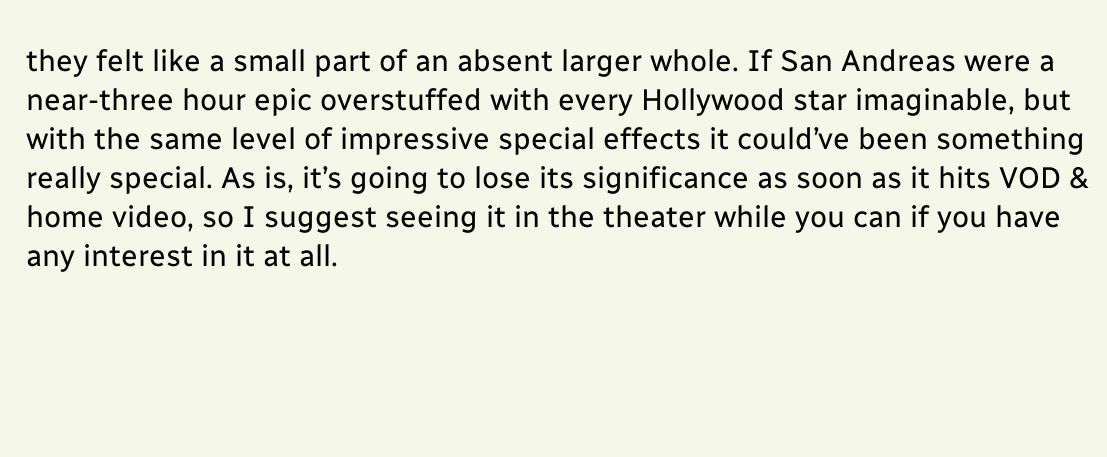they felt like a small part of an absent larger whole. If San Andreas were a near-three hour epic overstuffed with every Hollywood star imaginable, but with the same level of impressive special effects it could’ve been something really special. As is, it’s going to lose its significance as soon as it hits VOD & home video, so I suggest seeing it in the theater while you can if you have any interest in it at all.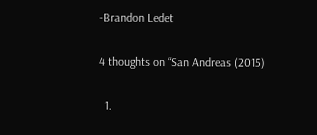-Brandon Ledet

4 thoughts on “San Andreas (2015)

  1.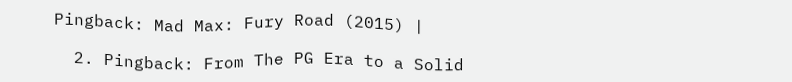Pingback: Mad Max: Fury Road (2015) |

  2. Pingback: From The PG Era to a Solid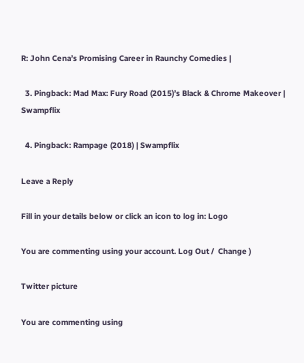R: John Cena’s Promising Career in Raunchy Comedies |

  3. Pingback: Mad Max: Fury Road (2015)’s Black & Chrome Makeover | Swampflix

  4. Pingback: Rampage (2018) | Swampflix

Leave a Reply

Fill in your details below or click an icon to log in: Logo

You are commenting using your account. Log Out /  Change )

Twitter picture

You are commenting using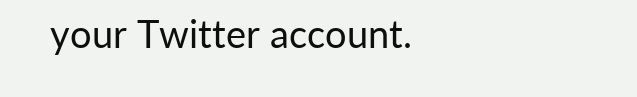your Twitter account.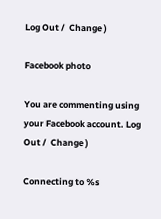Log Out /  Change )

Facebook photo

You are commenting using your Facebook account. Log Out /  Change )

Connecting to %s